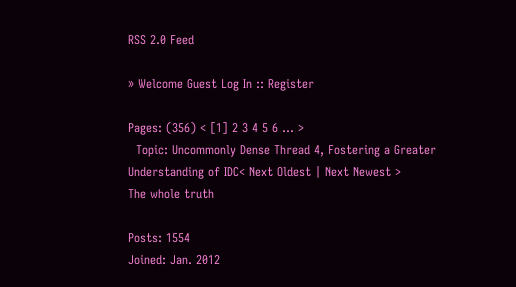RSS 2.0 Feed

» Welcome Guest Log In :: Register

Pages: (356) < [1] 2 3 4 5 6 ... >
  Topic: Uncommonly Dense Thread 4, Fostering a Greater Understanding of IDC< Next Oldest | Next Newest >
The whole truth

Posts: 1554
Joined: Jan. 2012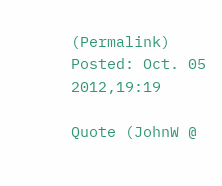(Permalink) Posted: Oct. 05 2012,19:19

Quote (JohnW @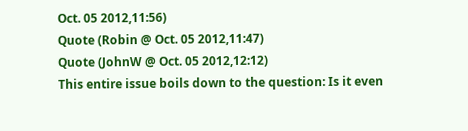Oct. 05 2012,11:56)
Quote (Robin @ Oct. 05 2012,11:47)
Quote (JohnW @ Oct. 05 2012,12:12)
This entire issue boils down to the question: Is it even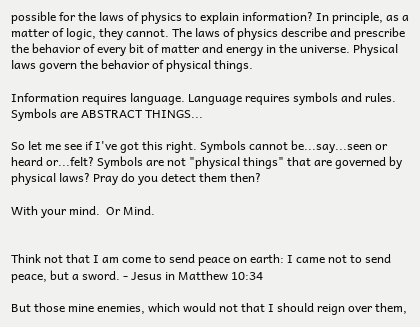possible for the laws of physics to explain information? In principle, as a matter of logic, they cannot. The laws of physics describe and prescribe the behavior of every bit of matter and energy in the universe. Physical laws govern the behavior of physical things.

Information requires language. Language requires symbols and rules. Symbols are ABSTRACT THINGS...

So let me see if I've got this right. Symbols cannot be...say...seen or heard or...felt? Symbols are not "physical things" that are governed by physical laws? Pray do you detect them then?

With your mind.  Or Mind.


Think not that I am come to send peace on earth: I came not to send peace, but a sword. - Jesus in Matthew 10:34

But those mine enemies, which would not that I should reign over them,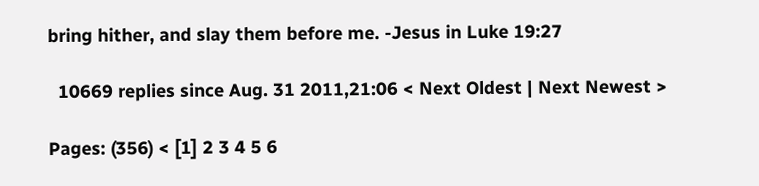bring hither, and slay them before me. -Jesus in Luke 19:27

  10669 replies since Aug. 31 2011,21:06 < Next Oldest | Next Newest >

Pages: (356) < [1] 2 3 4 5 6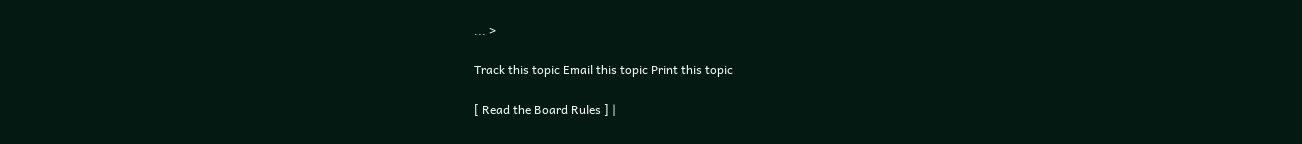... >

Track this topic Email this topic Print this topic

[ Read the Board Rules ] |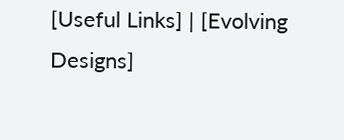[Useful Links] | [Evolving Designs]